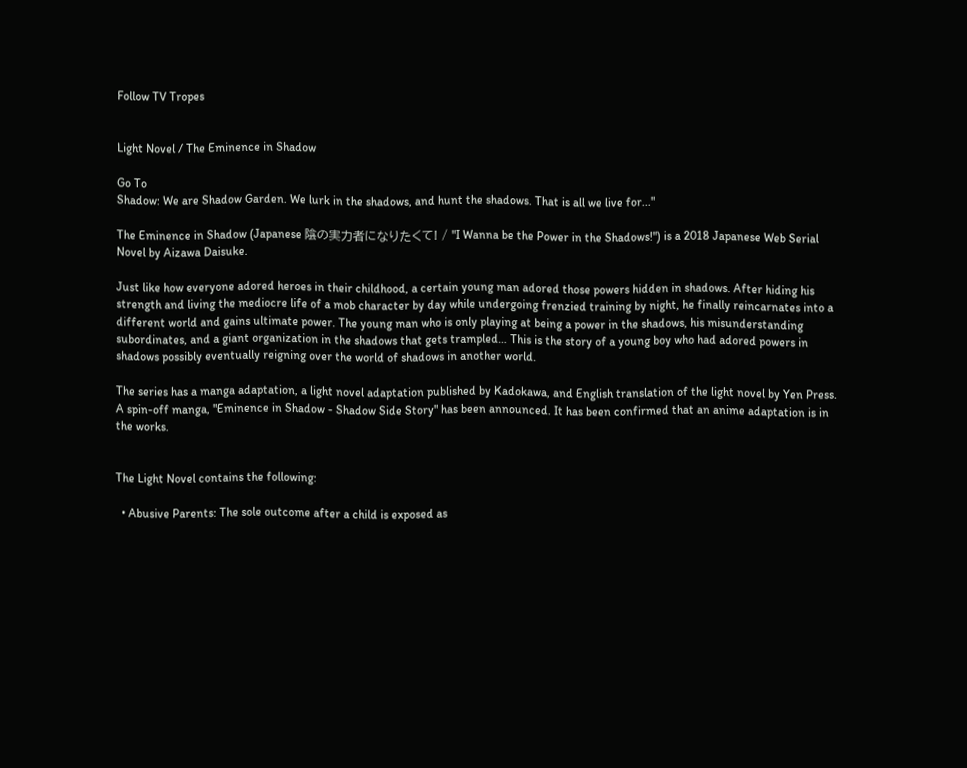Follow TV Tropes


Light Novel / The Eminence in Shadow

Go To
Shadow: We are Shadow Garden. We lurk in the shadows, and hunt the shadows. That is all we live for..."

The Eminence in Shadow (Japanese 陰の実力者になりたくて! / "I Wanna be the Power in the Shadows!") is a 2018 Japanese Web Serial Novel by Aizawa Daisuke.

Just like how everyone adored heroes in their childhood, a certain young man adored those powers hidden in shadows. After hiding his strength and living the mediocre life of a mob character by day while undergoing frenzied training by night, he finally reincarnates into a different world and gains ultimate power. The young man who is only playing at being a power in the shadows, his misunderstanding subordinates, and a giant organization in the shadows that gets trampled… This is the story of a young boy who had adored powers in shadows possibly eventually reigning over the world of shadows in another world.

The series has a manga adaptation, a light novel adaptation published by Kadokawa, and English translation of the light novel by Yen Press. A spin-off manga, "Eminence in Shadow - Shadow Side Story" has been announced. It has been confirmed that an anime adaptation is in the works.


The Light Novel contains the following:

  • Abusive Parents: The sole outcome after a child is exposed as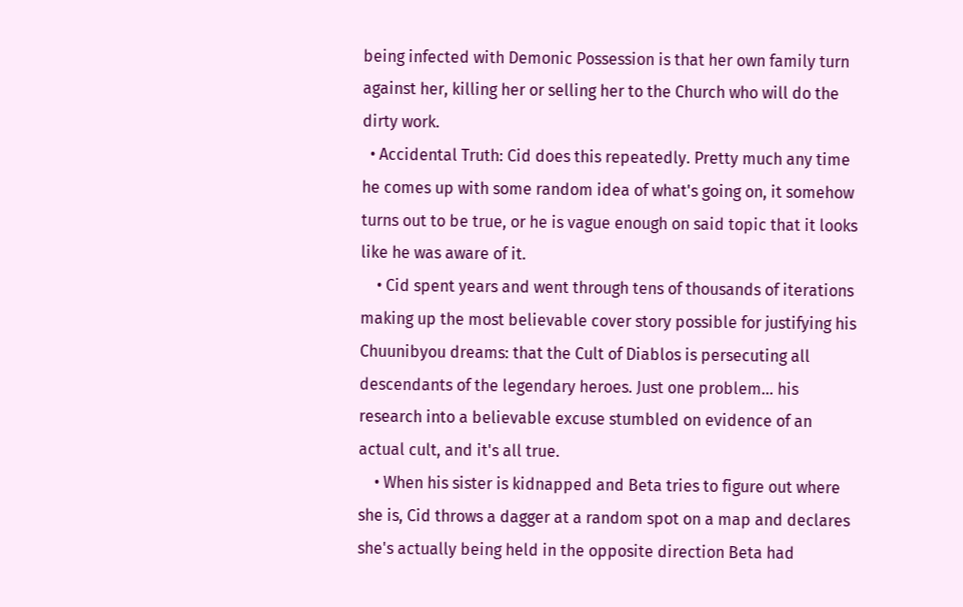being infected with Demonic Possession is that her own family turn against her, killing her or selling her to the Church who will do the dirty work.
  • Accidental Truth: Cid does this repeatedly. Pretty much any time he comes up with some random idea of what's going on, it somehow turns out to be true, or he is vague enough on said topic that it looks like he was aware of it.
    • Cid spent years and went through tens of thousands of iterations making up the most believable cover story possible for justifying his Chuunibyou dreams: that the Cult of Diablos is persecuting all descendants of the legendary heroes. Just one problem... his research into a believable excuse stumbled on evidence of an actual cult, and it's all true.
    • When his sister is kidnapped and Beta tries to figure out where she is, Cid throws a dagger at a random spot on a map and declares she's actually being held in the opposite direction Beta had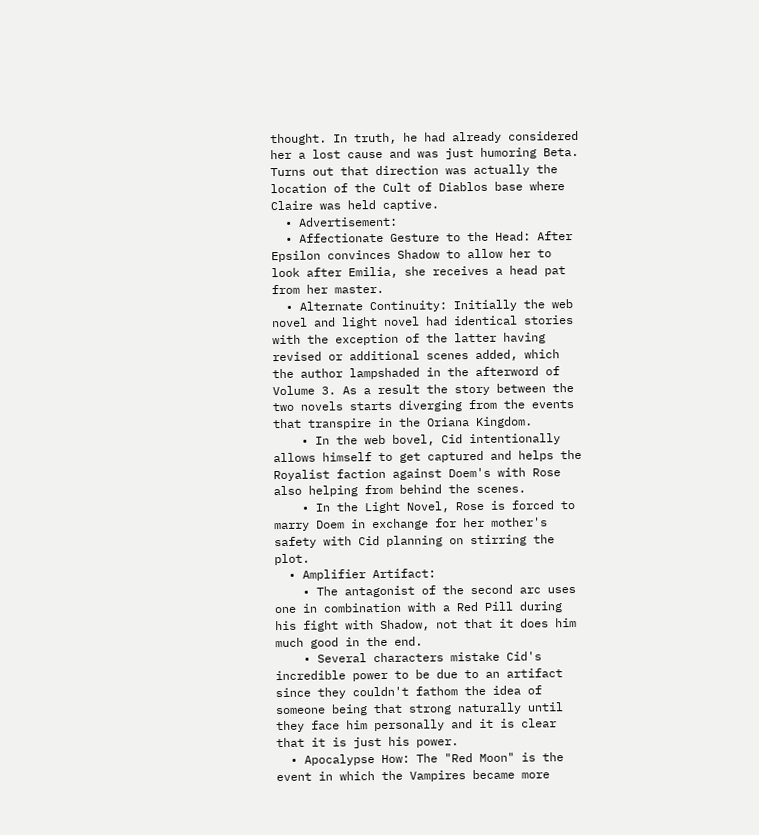thought. In truth, he had already considered her a lost cause and was just humoring Beta. Turns out that direction was actually the location of the Cult of Diablos base where Claire was held captive.
  • Advertisement:
  • Affectionate Gesture to the Head: After Epsilon convinces Shadow to allow her to look after Emilia, she receives a head pat from her master.
  • Alternate Continuity: Initially the web novel and light novel had identical stories with the exception of the latter having revised or additional scenes added, which the author lampshaded in the afterword of Volume 3. As a result the story between the two novels starts diverging from the events that transpire in the Oriana Kingdom.
    • In the web bovel, Cid intentionally allows himself to get captured and helps the Royalist faction against Doem's with Rose also helping from behind the scenes.
    • In the Light Novel, Rose is forced to marry Doem in exchange for her mother's safety with Cid planning on stirring the plot.
  • Amplifier Artifact:
    • The antagonist of the second arc uses one in combination with a Red Pill during his fight with Shadow, not that it does him much good in the end.
    • Several characters mistake Cid's incredible power to be due to an artifact since they couldn't fathom the idea of someone being that strong naturally until they face him personally and it is clear that it is just his power.
  • Apocalypse How: The "Red Moon" is the event in which the Vampires became more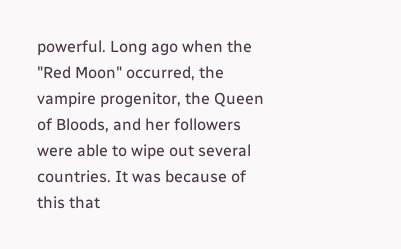powerful. Long ago when the "Red Moon" occurred, the vampire progenitor, the Queen of Bloods, and her followers were able to wipe out several countries. It was because of this that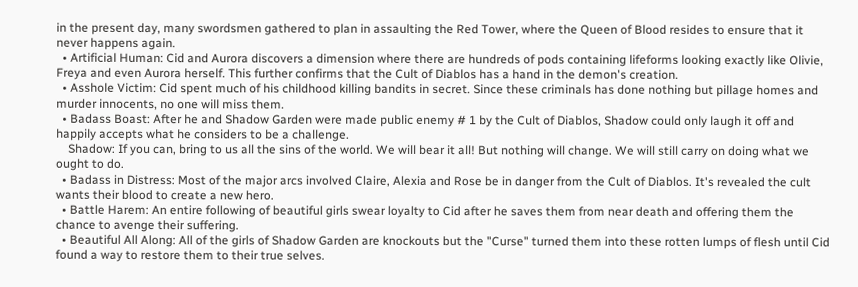in the present day, many swordsmen gathered to plan in assaulting the Red Tower, where the Queen of Blood resides to ensure that it never happens again.
  • Artificial Human: Cid and Aurora discovers a dimension where there are hundreds of pods containing lifeforms looking exactly like Olivie, Freya and even Aurora herself. This further confirms that the Cult of Diablos has a hand in the demon's creation.
  • Asshole Victim: Cid spent much of his childhood killing bandits in secret. Since these criminals has done nothing but pillage homes and murder innocents, no one will miss them.
  • Badass Boast: After he and Shadow Garden were made public enemy # 1 by the Cult of Diablos, Shadow could only laugh it off and happily accepts what he considers to be a challenge.
    Shadow: If you can, bring to us all the sins of the world. We will bear it all! But nothing will change. We will still carry on doing what we ought to do.
  • Badass in Distress: Most of the major arcs involved Claire, Alexia and Rose be in danger from the Cult of Diablos. It's revealed the cult wants their blood to create a new hero.
  • Battle Harem: An entire following of beautiful girls swear loyalty to Cid after he saves them from near death and offering them the chance to avenge their suffering.
  • Beautiful All Along: All of the girls of Shadow Garden are knockouts but the "Curse" turned them into these rotten lumps of flesh until Cid found a way to restore them to their true selves.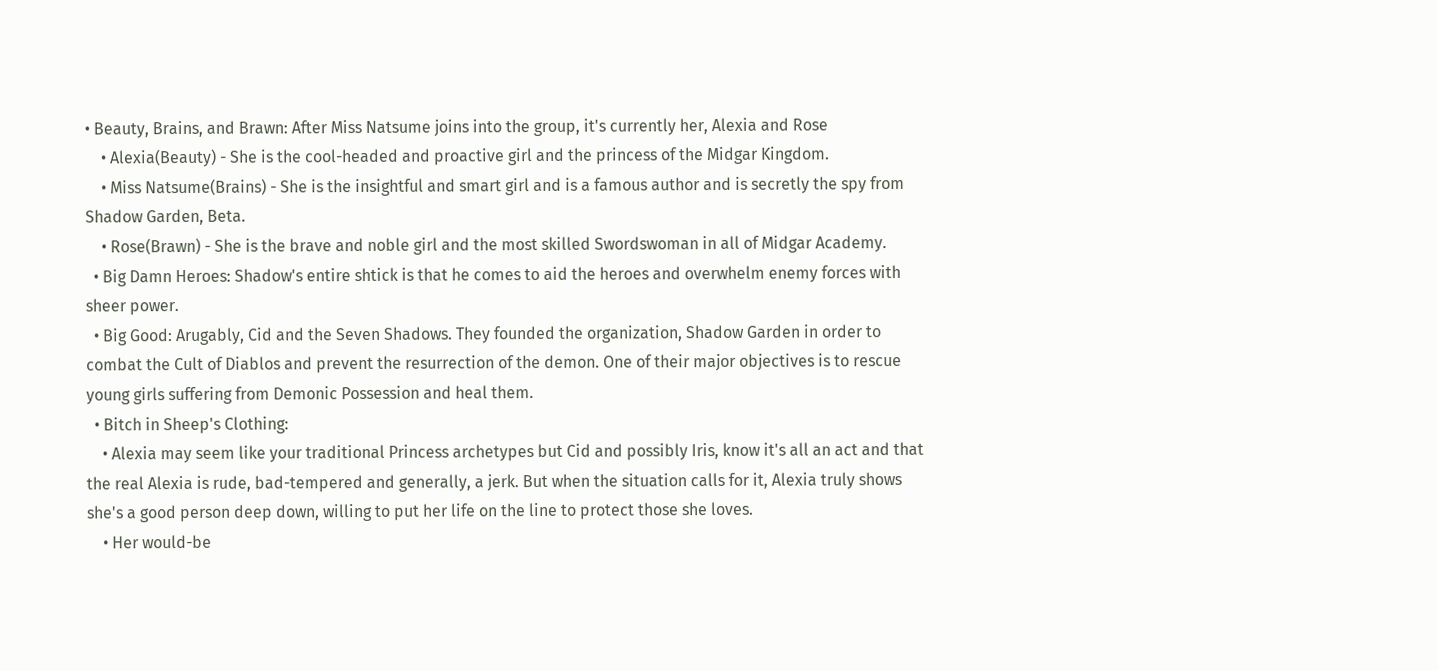• Beauty, Brains, and Brawn: After Miss Natsume joins into the group, it's currently her, Alexia and Rose
    • Alexia(Beauty) - She is the cool-headed and proactive girl and the princess of the Midgar Kingdom.
    • Miss Natsume(Brains) - She is the insightful and smart girl and is a famous author and is secretly the spy from Shadow Garden, Beta.
    • Rose(Brawn) - She is the brave and noble girl and the most skilled Swordswoman in all of Midgar Academy.
  • Big Damn Heroes: Shadow's entire shtick is that he comes to aid the heroes and overwhelm enemy forces with sheer power.
  • Big Good: Arugably, Cid and the Seven Shadows. They founded the organization, Shadow Garden in order to combat the Cult of Diablos and prevent the resurrection of the demon. One of their major objectives is to rescue young girls suffering from Demonic Possession and heal them.
  • Bitch in Sheep's Clothing:
    • Alexia may seem like your traditional Princess archetypes but Cid and possibly Iris, know it's all an act and that the real Alexia is rude, bad-tempered and generally, a jerk. But when the situation calls for it, Alexia truly shows she's a good person deep down, willing to put her life on the line to protect those she loves.
    • Her would-be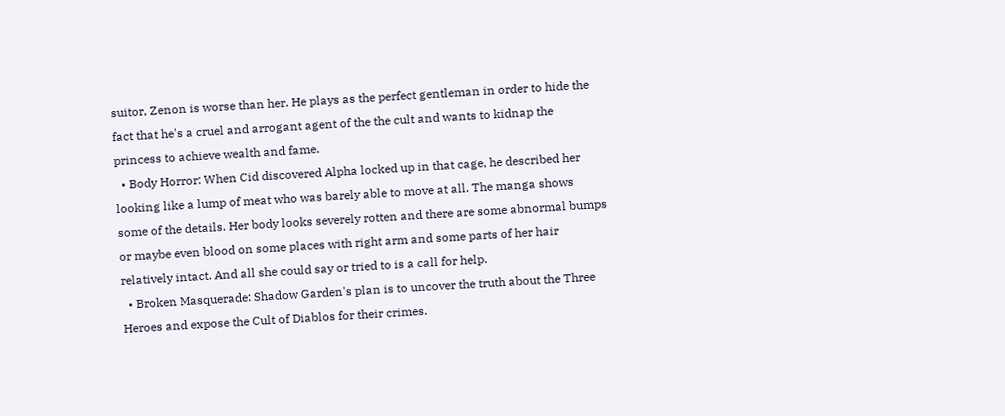suitor, Zenon is worse than her. He plays as the perfect gentleman in order to hide the fact that he's a cruel and arrogant agent of the the cult and wants to kidnap the princess to achieve wealth and fame.
  • Body Horror: When Cid discovered Alpha locked up in that cage, he described her looking like a lump of meat who was barely able to move at all. The manga shows some of the details. Her body looks severely rotten and there are some abnormal bumps or maybe even blood on some places with right arm and some parts of her hair relatively intact. And all she could say or tried to is a call for help.
  • Broken Masquerade: Shadow Garden's plan is to uncover the truth about the Three Heroes and expose the Cult of Diablos for their crimes.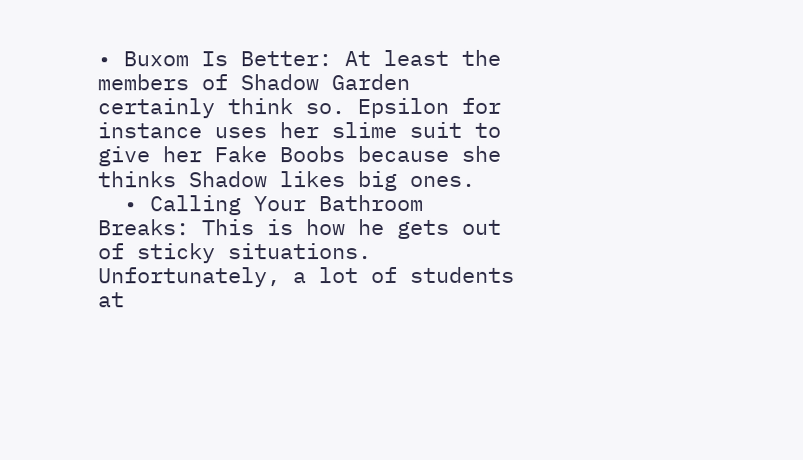• Buxom Is Better: At least the members of Shadow Garden certainly think so. Epsilon for instance uses her slime suit to give her Fake Boobs because she thinks Shadow likes big ones.
  • Calling Your Bathroom Breaks: This is how he gets out of sticky situations. Unfortunately, a lot of students at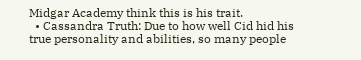Midgar Academy think this is his trait.
  • Cassandra Truth: Due to how well Cid hid his true personality and abilities, so many people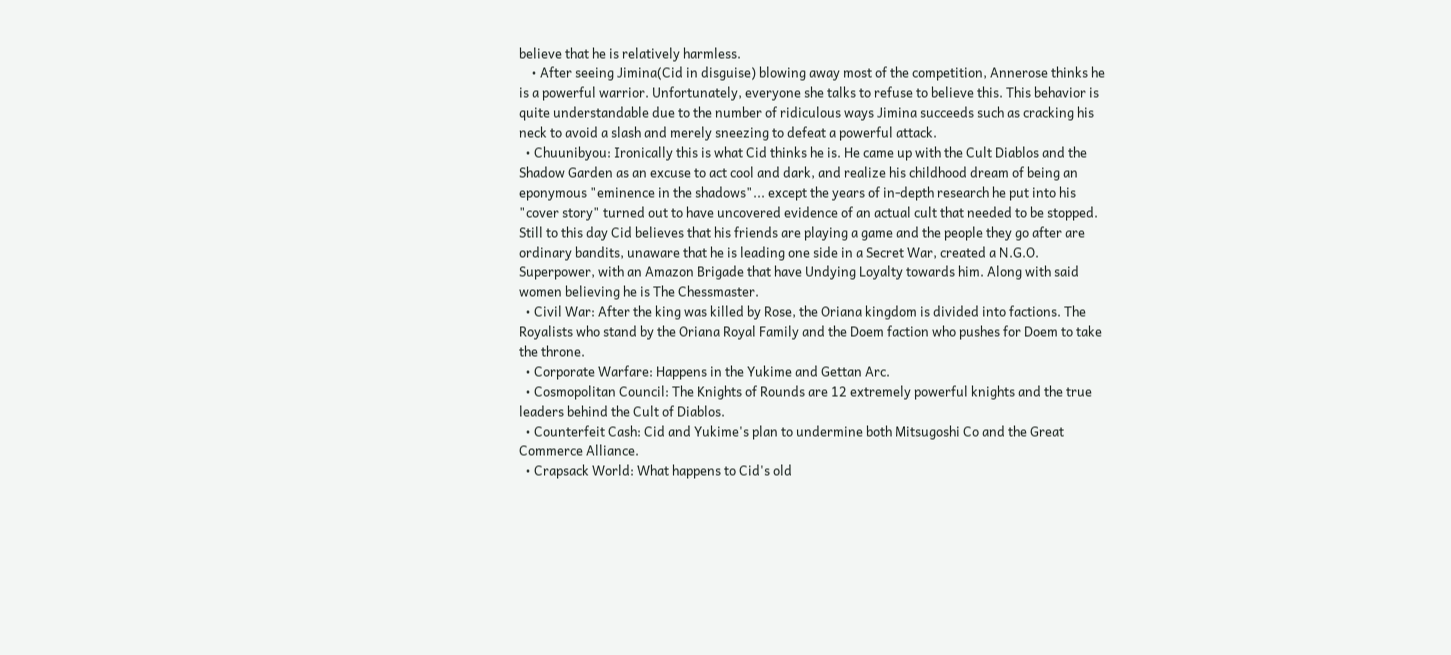believe that he is relatively harmless.
    • After seeing Jimina(Cid in disguise) blowing away most of the competition, Annerose thinks he is a powerful warrior. Unfortunately, everyone she talks to refuse to believe this. This behavior is quite understandable due to the number of ridiculous ways Jimina succeeds such as cracking his neck to avoid a slash and merely sneezing to defeat a powerful attack.
  • Chuunibyou: Ironically this is what Cid thinks he is. He came up with the Cult Diablos and the Shadow Garden as an excuse to act cool and dark, and realize his childhood dream of being an eponymous "eminence in the shadows"... except the years of in-depth research he put into his "cover story" turned out to have uncovered evidence of an actual cult that needed to be stopped. Still to this day Cid believes that his friends are playing a game and the people they go after are ordinary bandits, unaware that he is leading one side in a Secret War, created a N.G.O. Superpower, with an Amazon Brigade that have Undying Loyalty towards him. Along with said women believing he is The Chessmaster.
  • Civil War: After the king was killed by Rose, the Oriana kingdom is divided into factions. The Royalists who stand by the Oriana Royal Family and the Doem faction who pushes for Doem to take the throne.
  • Corporate Warfare: Happens in the Yukime and Gettan Arc.
  • Cosmopolitan Council: The Knights of Rounds are 12 extremely powerful knights and the true leaders behind the Cult of Diablos.
  • Counterfeit Cash: Cid and Yukime's plan to undermine both Mitsugoshi Co and the Great Commerce Alliance.
  • Crapsack World: What happens to Cid's old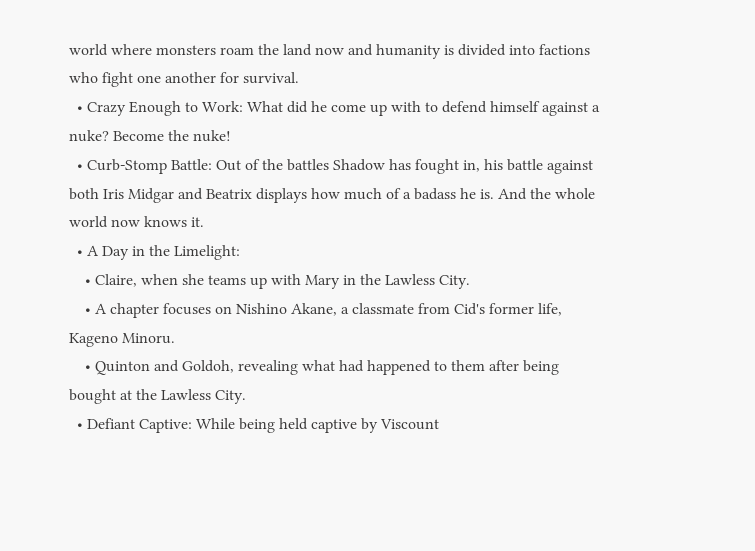world where monsters roam the land now and humanity is divided into factions who fight one another for survival.
  • Crazy Enough to Work: What did he come up with to defend himself against a nuke? Become the nuke!
  • Curb-Stomp Battle: Out of the battles Shadow has fought in, his battle against both Iris Midgar and Beatrix displays how much of a badass he is. And the whole world now knows it.
  • A Day in the Limelight:
    • Claire, when she teams up with Mary in the Lawless City.
    • A chapter focuses on Nishino Akane, a classmate from Cid's former life, Kageno Minoru.
    • Quinton and Goldoh, revealing what had happened to them after being bought at the Lawless City.
  • Defiant Captive: While being held captive by Viscount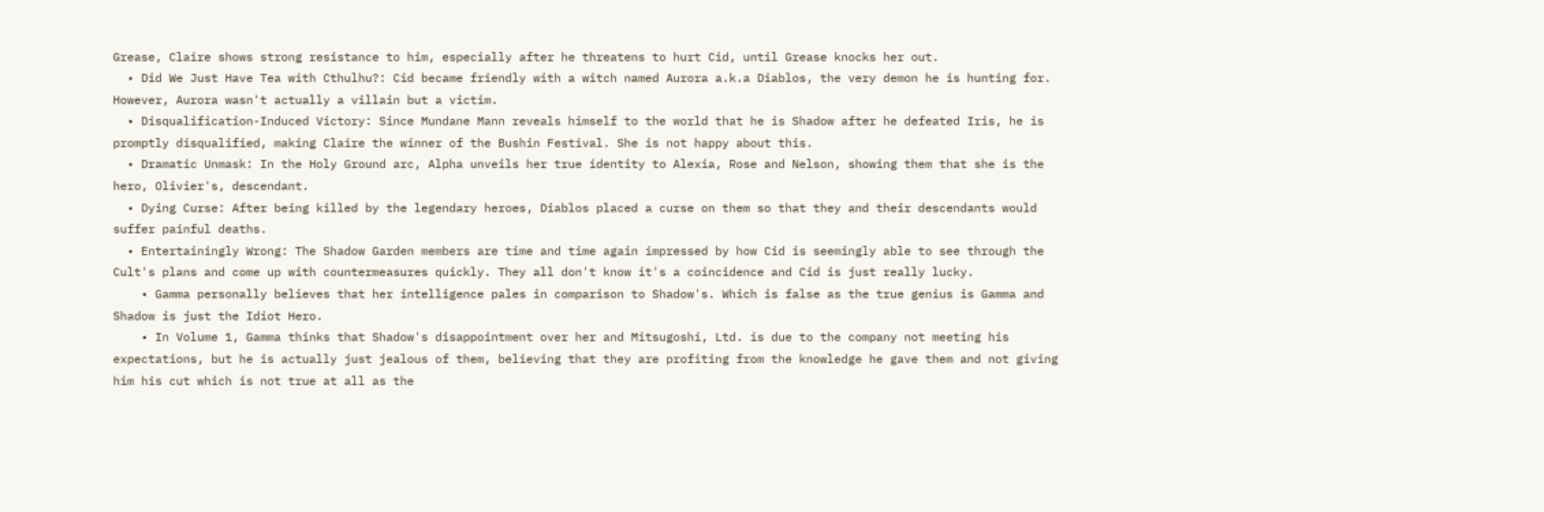Grease, Claire shows strong resistance to him, especially after he threatens to hurt Cid, until Grease knocks her out.
  • Did We Just Have Tea with Cthulhu?: Cid became friendly with a witch named Aurora a.k.a Diablos, the very demon he is hunting for. However, Aurora wasn't actually a villain but a victim.
  • Disqualification-Induced Victory: Since Mundane Mann reveals himself to the world that he is Shadow after he defeated Iris, he is promptly disqualified, making Claire the winner of the Bushin Festival. She is not happy about this.
  • Dramatic Unmask: In the Holy Ground arc, Alpha unveils her true identity to Alexia, Rose and Nelson, showing them that she is the hero, Olivier's, descendant.
  • Dying Curse: After being killed by the legendary heroes, Diablos placed a curse on them so that they and their descendants would suffer painful deaths.
  • Entertainingly Wrong: The Shadow Garden members are time and time again impressed by how Cid is seemingly able to see through the Cult's plans and come up with countermeasures quickly. They all don't know it's a coincidence and Cid is just really lucky.
    • Gamma personally believes that her intelligence pales in comparison to Shadow's. Which is false as the true genius is Gamma and Shadow is just the Idiot Hero.
    • In Volume 1, Gamma thinks that Shadow's disappointment over her and Mitsugoshi, Ltd. is due to the company not meeting his expectations, but he is actually just jealous of them, believing that they are profiting from the knowledge he gave them and not giving him his cut which is not true at all as the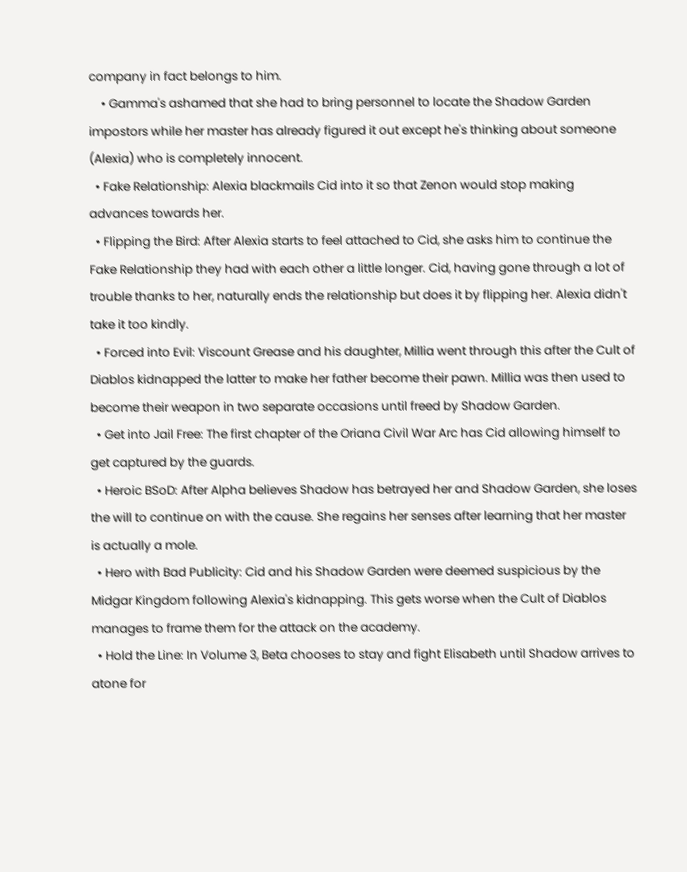company in fact belongs to him.
    • Gamma's ashamed that she had to bring personnel to locate the Shadow Garden impostors while her master has already figured it out except he's thinking about someone (Alexia) who is completely innocent.
  • Fake Relationship: Alexia blackmails Cid into it so that Zenon would stop making advances towards her.
  • Flipping the Bird: After Alexia starts to feel attached to Cid, she asks him to continue the Fake Relationship they had with each other a little longer. Cid, having gone through a lot of trouble thanks to her, naturally ends the relationship but does it by flipping her. Alexia didn't take it too kindly.
  • Forced into Evil: Viscount Grease and his daughter, Millia went through this after the Cult of Diablos kidnapped the latter to make her father become their pawn. Millia was then used to become their weapon in two separate occasions until freed by Shadow Garden.
  • Get into Jail Free: The first chapter of the Oriana Civil War Arc has Cid allowing himself to get captured by the guards.
  • Heroic BSoD: After Alpha believes Shadow has betrayed her and Shadow Garden, she loses the will to continue on with the cause. She regains her senses after learning that her master is actually a mole.
  • Hero with Bad Publicity: Cid and his Shadow Garden were deemed suspicious by the Midgar Kingdom following Alexia's kidnapping. This gets worse when the Cult of Diablos manages to frame them for the attack on the academy.
  • Hold the Line: In Volume 3, Beta chooses to stay and fight Elisabeth until Shadow arrives to atone for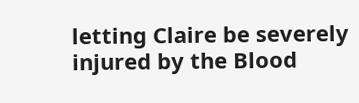letting Claire be severely injured by the Blood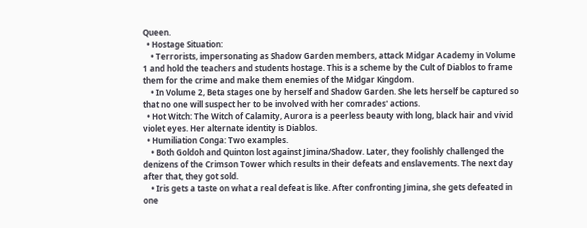Queen.
  • Hostage Situation:
    • Terrorists, impersonating as Shadow Garden members, attack Midgar Academy in Volume 1 and hold the teachers and students hostage. This is a scheme by the Cult of Diablos to frame them for the crime and make them enemies of the Midgar Kingdom.
    • In Volume 2, Beta stages one by herself and Shadow Garden. She lets herself be captured so that no one will suspect her to be involved with her comrades' actions.
  • Hot Witch: The Witch of Calamity, Aurora is a peerless beauty with long, black hair and vivid violet eyes. Her alternate identity is Diablos.
  • Humiliation Conga: Two examples.
    • Both Goldoh and Quinton lost against Jimina/Shadow. Later, they foolishly challenged the denizens of the Crimson Tower which results in their defeats and enslavements. The next day after that, they got sold.
    • Iris gets a taste on what a real defeat is like. After confronting Jimina, she gets defeated in one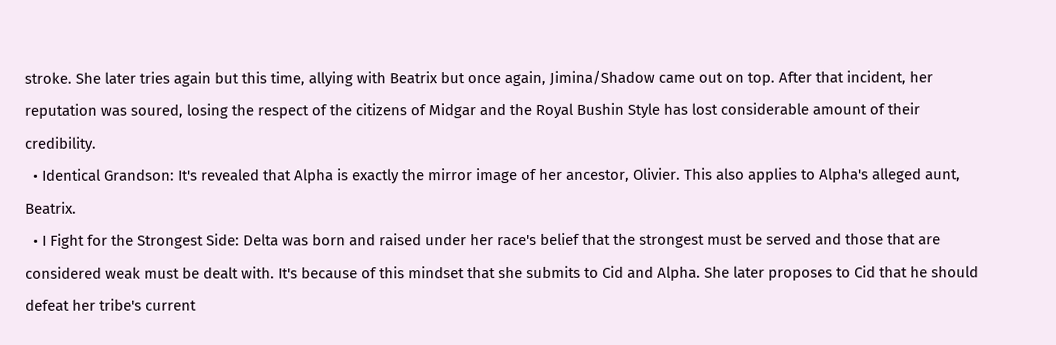stroke. She later tries again but this time, allying with Beatrix but once again, Jimina/Shadow came out on top. After that incident, her reputation was soured, losing the respect of the citizens of Midgar and the Royal Bushin Style has lost considerable amount of their credibility.
  • Identical Grandson: It's revealed that Alpha is exactly the mirror image of her ancestor, Olivier. This also applies to Alpha's alleged aunt, Beatrix.
  • I Fight for the Strongest Side: Delta was born and raised under her race's belief that the strongest must be served and those that are considered weak must be dealt with. It's because of this mindset that she submits to Cid and Alpha. She later proposes to Cid that he should defeat her tribe's current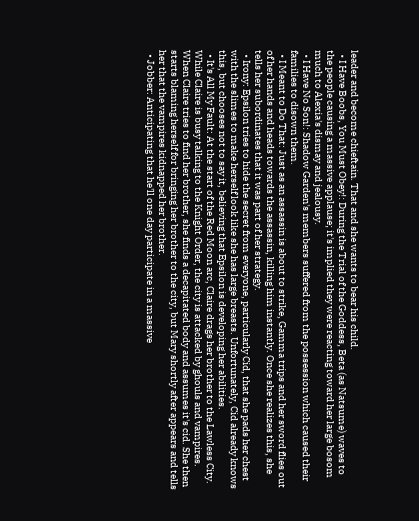leader and become chieftain. That and she wants to bear his child.
  • I Have Boobs, You Must Obey!: During the Trial of the Goddess, Beta (as Natsume) waves to the people causing a massive applause; it's implied they were reacting toward her large bosom much to Alexia's dismay and jealousy.
  • I Have No Son!: Shadow Garden's members suffered from the possession which caused their families to disown them.
  • I Meant to Do That: Just as an assassin is about to strike, Gamma trips and her sword flies out of her hands and heads towards the assassin, killing him instantly. Once she realizes this, she tells her subordinates that it was part of her strategy.
  • Irony: Epsilon tries to hide the secret from everyone, particularly Cid, that she pads her chest with the slimes to make herself look like she has large breasts. Unfortunately, Cid already knows this, but chooses not to say it, believing that Epsilon is developing her abilities.
  • It's All My Fault: At the start of the Red Moon arc, Claire drags her brother to the Lawless City. While Claire is busy talking to the Knight Order, the city is attacked by ghouls and vampires. When Claire tries to find her brother, she finds a decapitated body and assumes it's cid. She then starts blaming herself for bringing her brother to the city, but Mary shortly after appears and tells her that the vampires kidnapped her brother.
  • Jobber: Anticipating that he'll one day participate in a massive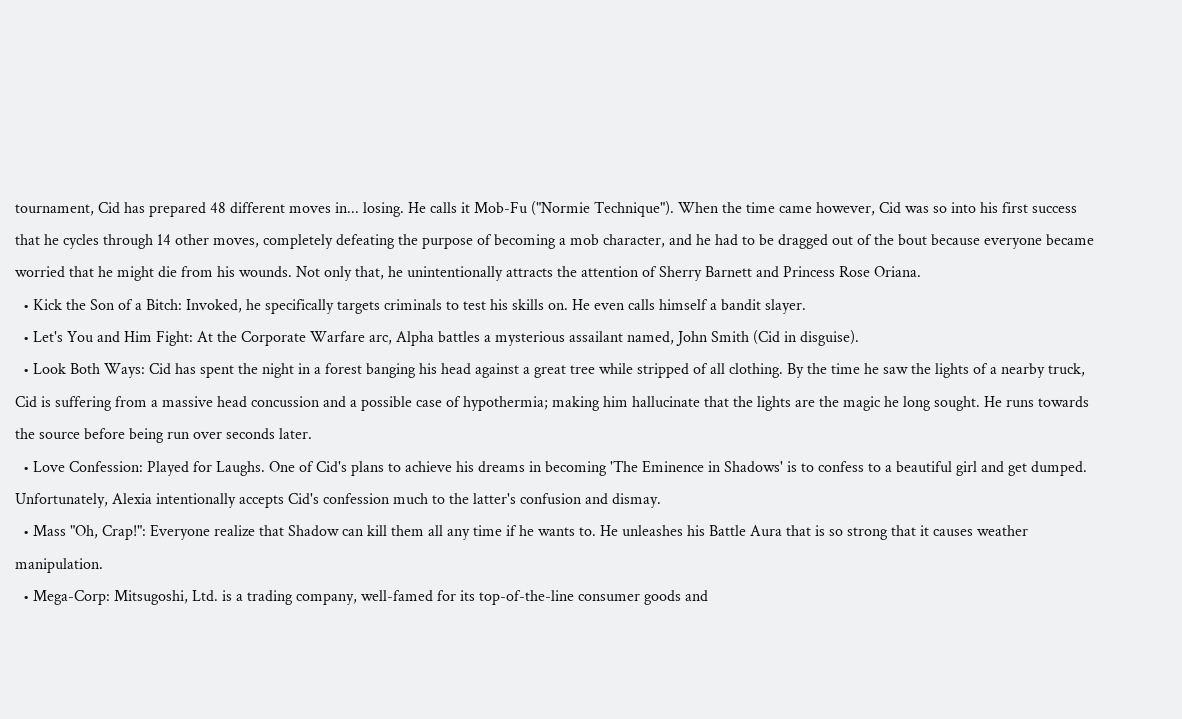tournament, Cid has prepared 48 different moves in... losing. He calls it Mob-Fu ("Normie Technique"). When the time came however, Cid was so into his first success that he cycles through 14 other moves, completely defeating the purpose of becoming a mob character, and he had to be dragged out of the bout because everyone became worried that he might die from his wounds. Not only that, he unintentionally attracts the attention of Sherry Barnett and Princess Rose Oriana.
  • Kick the Son of a Bitch: Invoked, he specifically targets criminals to test his skills on. He even calls himself a bandit slayer.
  • Let's You and Him Fight: At the Corporate Warfare arc, Alpha battles a mysterious assailant named, John Smith (Cid in disguise).
  • Look Both Ways: Cid has spent the night in a forest banging his head against a great tree while stripped of all clothing. By the time he saw the lights of a nearby truck, Cid is suffering from a massive head concussion and a possible case of hypothermia; making him hallucinate that the lights are the magic he long sought. He runs towards the source before being run over seconds later.
  • Love Confession: Played for Laughs. One of Cid's plans to achieve his dreams in becoming 'The Eminence in Shadows' is to confess to a beautiful girl and get dumped. Unfortunately, Alexia intentionally accepts Cid's confession much to the latter's confusion and dismay.
  • Mass "Oh, Crap!": Everyone realize that Shadow can kill them all any time if he wants to. He unleashes his Battle Aura that is so strong that it causes weather manipulation.
  • Mega-Corp: Mitsugoshi, Ltd. is a trading company, well-famed for its top-of-the-line consumer goods and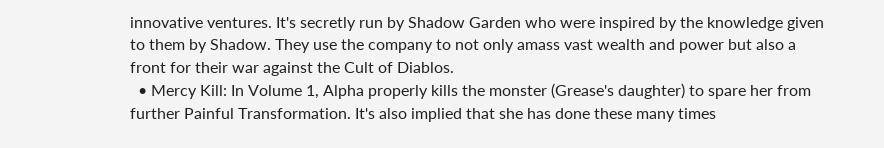innovative ventures. It's secretly run by Shadow Garden who were inspired by the knowledge given to them by Shadow. They use the company to not only amass vast wealth and power but also a front for their war against the Cult of Diablos.
  • Mercy Kill: In Volume 1, Alpha properly kills the monster (Grease's daughter) to spare her from further Painful Transformation. It's also implied that she has done these many times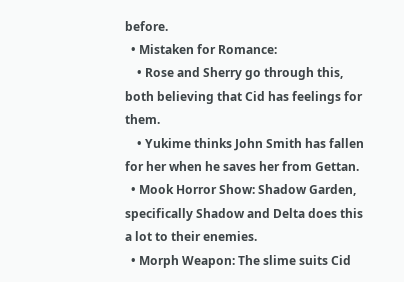before.
  • Mistaken for Romance:
    • Rose and Sherry go through this, both believing that Cid has feelings for them.
    • Yukime thinks John Smith has fallen for her when he saves her from Gettan.
  • Mook Horror Show: Shadow Garden, specifically Shadow and Delta does this a lot to their enemies.
  • Morph Weapon: The slime suits Cid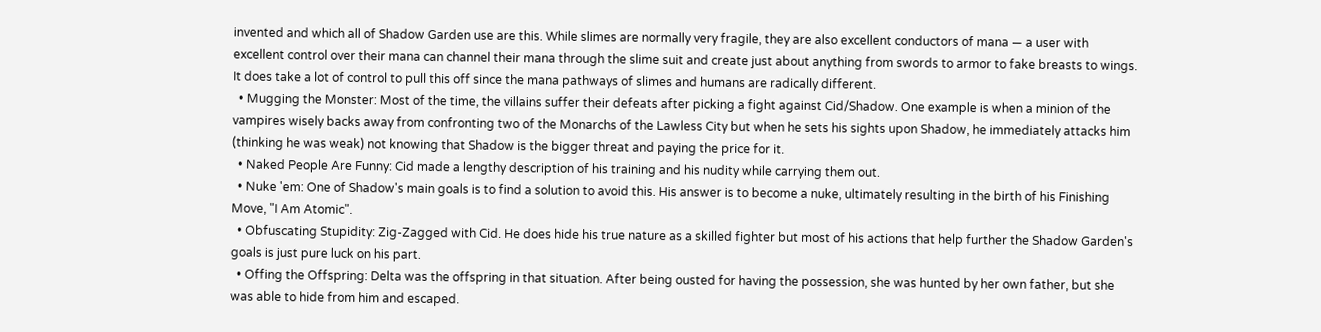invented and which all of Shadow Garden use are this. While slimes are normally very fragile, they are also excellent conductors of mana — a user with excellent control over their mana can channel their mana through the slime suit and create just about anything from swords to armor to fake breasts to wings. It does take a lot of control to pull this off since the mana pathways of slimes and humans are radically different.
  • Mugging the Monster: Most of the time, the villains suffer their defeats after picking a fight against Cid/Shadow. One example is when a minion of the vampires wisely backs away from confronting two of the Monarchs of the Lawless City but when he sets his sights upon Shadow, he immediately attacks him (thinking he was weak) not knowing that Shadow is the bigger threat and paying the price for it.
  • Naked People Are Funny: Cid made a lengthy description of his training and his nudity while carrying them out.
  • Nuke 'em: One of Shadow's main goals is to find a solution to avoid this. His answer is to become a nuke, ultimately resulting in the birth of his Finishing Move, "I Am Atomic".
  • Obfuscating Stupidity: Zig-Zagged with Cid. He does hide his true nature as a skilled fighter but most of his actions that help further the Shadow Garden's goals is just pure luck on his part.
  • Offing the Offspring: Delta was the offspring in that situation. After being ousted for having the possession, she was hunted by her own father, but she was able to hide from him and escaped.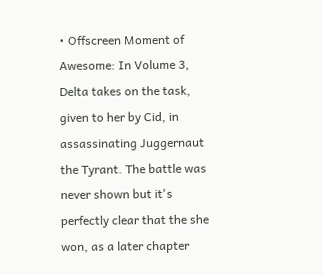• Offscreen Moment of Awesome: In Volume 3, Delta takes on the task, given to her by Cid, in assassinating Juggernaut the Tyrant. The battle was never shown but it's perfectly clear that the she won, as a later chapter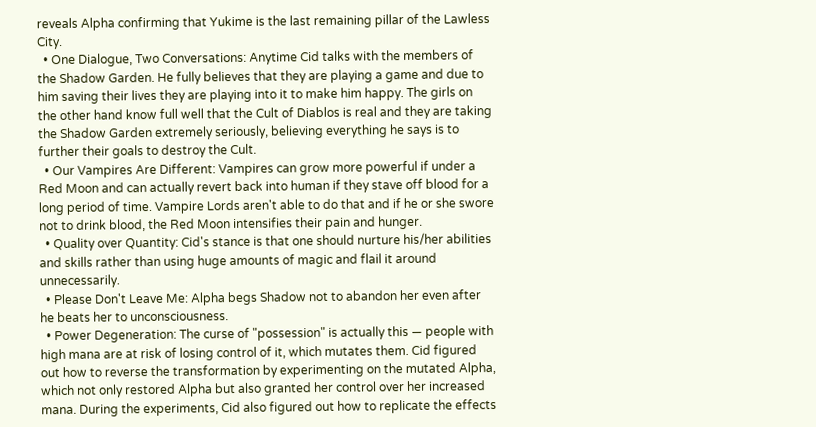reveals Alpha confirming that Yukime is the last remaining pillar of the Lawless City.
  • One Dialogue, Two Conversations: Anytime Cid talks with the members of the Shadow Garden. He fully believes that they are playing a game and due to him saving their lives they are playing into it to make him happy. The girls on the other hand know full well that the Cult of Diablos is real and they are taking the Shadow Garden extremely seriously, believing everything he says is to further their goals to destroy the Cult.
  • Our Vampires Are Different: Vampires can grow more powerful if under a Red Moon and can actually revert back into human if they stave off blood for a long period of time. Vampire Lords aren't able to do that and if he or she swore not to drink blood, the Red Moon intensifies their pain and hunger.
  • Quality over Quantity: Cid's stance is that one should nurture his/her abilities and skills rather than using huge amounts of magic and flail it around unnecessarily.
  • Please Don't Leave Me: Alpha begs Shadow not to abandon her even after he beats her to unconsciousness.
  • Power Degeneration: The curse of "possession" is actually this — people with high mana are at risk of losing control of it, which mutates them. Cid figured out how to reverse the transformation by experimenting on the mutated Alpha, which not only restored Alpha but also granted her control over her increased mana. During the experiments, Cid also figured out how to replicate the effects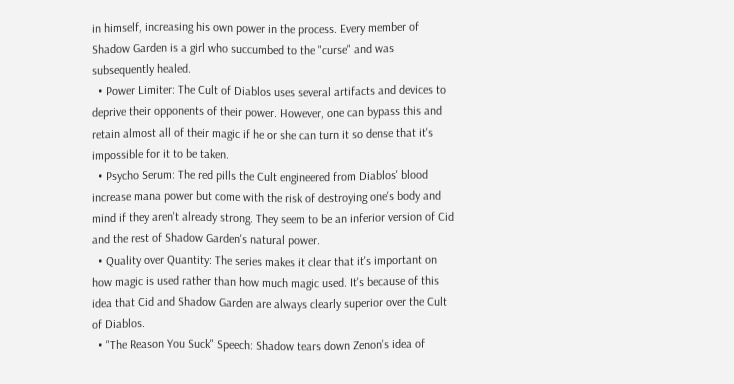in himself, increasing his own power in the process. Every member of Shadow Garden is a girl who succumbed to the "curse" and was subsequently healed.
  • Power Limiter: The Cult of Diablos uses several artifacts and devices to deprive their opponents of their power. However, one can bypass this and retain almost all of their magic if he or she can turn it so dense that it's impossible for it to be taken.
  • Psycho Serum: The red pills the Cult engineered from Diablos' blood increase mana power but come with the risk of destroying one's body and mind if they aren't already strong. They seem to be an inferior version of Cid and the rest of Shadow Garden's natural power.
  • Quality over Quantity: The series makes it clear that it's important on how magic is used rather than how much magic used. It's because of this idea that Cid and Shadow Garden are always clearly superior over the Cult of Diablos.
  • "The Reason You Suck" Speech: Shadow tears down Zenon's idea of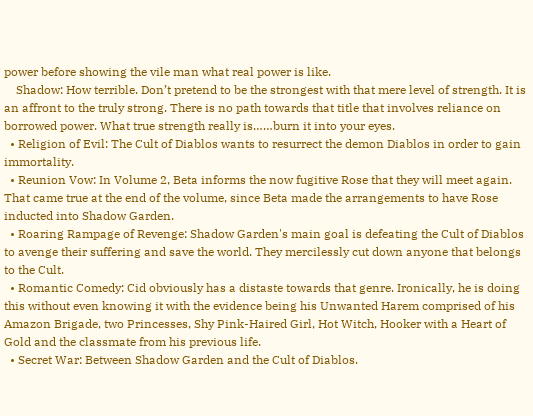power before showing the vile man what real power is like.
    Shadow: How terrible. Don’t pretend to be the strongest with that mere level of strength. It is an affront to the truly strong. There is no path towards that title that involves reliance on borrowed power. What true strength really is……burn it into your eyes.
  • Religion of Evil: The Cult of Diablos wants to resurrect the demon Diablos in order to gain immortality.
  • Reunion Vow: In Volume 2, Beta informs the now fugitive Rose that they will meet again. That came true at the end of the volume, since Beta made the arrangements to have Rose inducted into Shadow Garden.
  • Roaring Rampage of Revenge: Shadow Garden's main goal is defeating the Cult of Diablos to avenge their suffering and save the world. They mercilessly cut down anyone that belongs to the Cult.
  • Romantic Comedy: Cid obviously has a distaste towards that genre. Ironically, he is doing this without even knowing it with the evidence being his Unwanted Harem comprised of his Amazon Brigade, two Princesses, Shy Pink-Haired Girl, Hot Witch, Hooker with a Heart of Gold and the classmate from his previous life.
  • Secret War: Between Shadow Garden and the Cult of Diablos.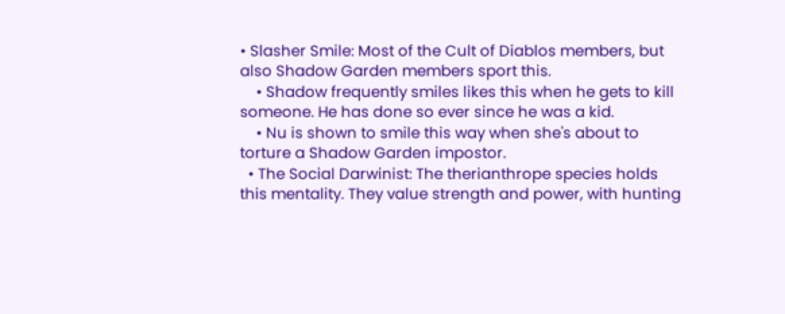• Slasher Smile: Most of the Cult of Diablos members, but also Shadow Garden members sport this.
    • Shadow frequently smiles likes this when he gets to kill someone. He has done so ever since he was a kid.
    • Nu is shown to smile this way when she's about to torture a Shadow Garden impostor.
  • The Social Darwinist: The therianthrope species holds this mentality. They value strength and power, with hunting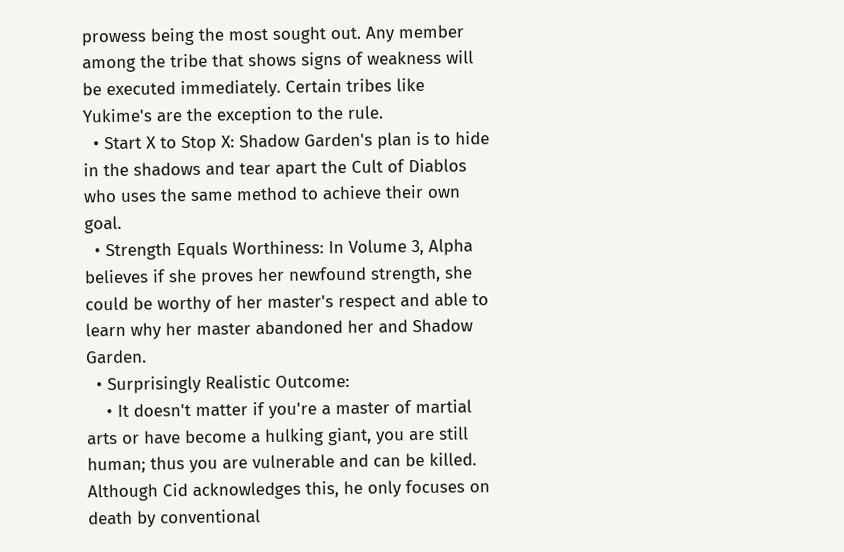prowess being the most sought out. Any member among the tribe that shows signs of weakness will be executed immediately. Certain tribes like Yukime's are the exception to the rule.
  • Start X to Stop X: Shadow Garden's plan is to hide in the shadows and tear apart the Cult of Diablos who uses the same method to achieve their own goal.
  • Strength Equals Worthiness: In Volume 3, Alpha believes if she proves her newfound strength, she could be worthy of her master's respect and able to learn why her master abandoned her and Shadow Garden.
  • Surprisingly Realistic Outcome:
    • It doesn't matter if you're a master of martial arts or have become a hulking giant, you are still human; thus you are vulnerable and can be killed. Although Cid acknowledges this, he only focuses on death by conventional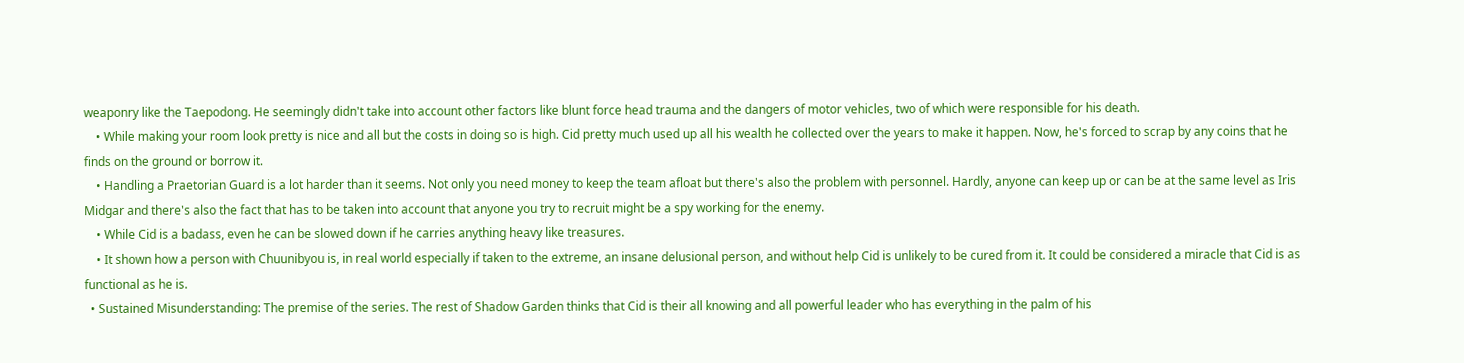weaponry like the Taepodong. He seemingly didn't take into account other factors like blunt force head trauma and the dangers of motor vehicles, two of which were responsible for his death.
    • While making your room look pretty is nice and all but the costs in doing so is high. Cid pretty much used up all his wealth he collected over the years to make it happen. Now, he's forced to scrap by any coins that he finds on the ground or borrow it.
    • Handling a Praetorian Guard is a lot harder than it seems. Not only you need money to keep the team afloat but there's also the problem with personnel. Hardly, anyone can keep up or can be at the same level as Iris Midgar and there's also the fact that has to be taken into account that anyone you try to recruit might be a spy working for the enemy.
    • While Cid is a badass, even he can be slowed down if he carries anything heavy like treasures.
    • It shown how a person with Chuunibyou is, in real world especially if taken to the extreme, an insane delusional person, and without help Cid is unlikely to be cured from it. It could be considered a miracle that Cid is as functional as he is.
  • Sustained Misunderstanding: The premise of the series. The rest of Shadow Garden thinks that Cid is their all knowing and all powerful leader who has everything in the palm of his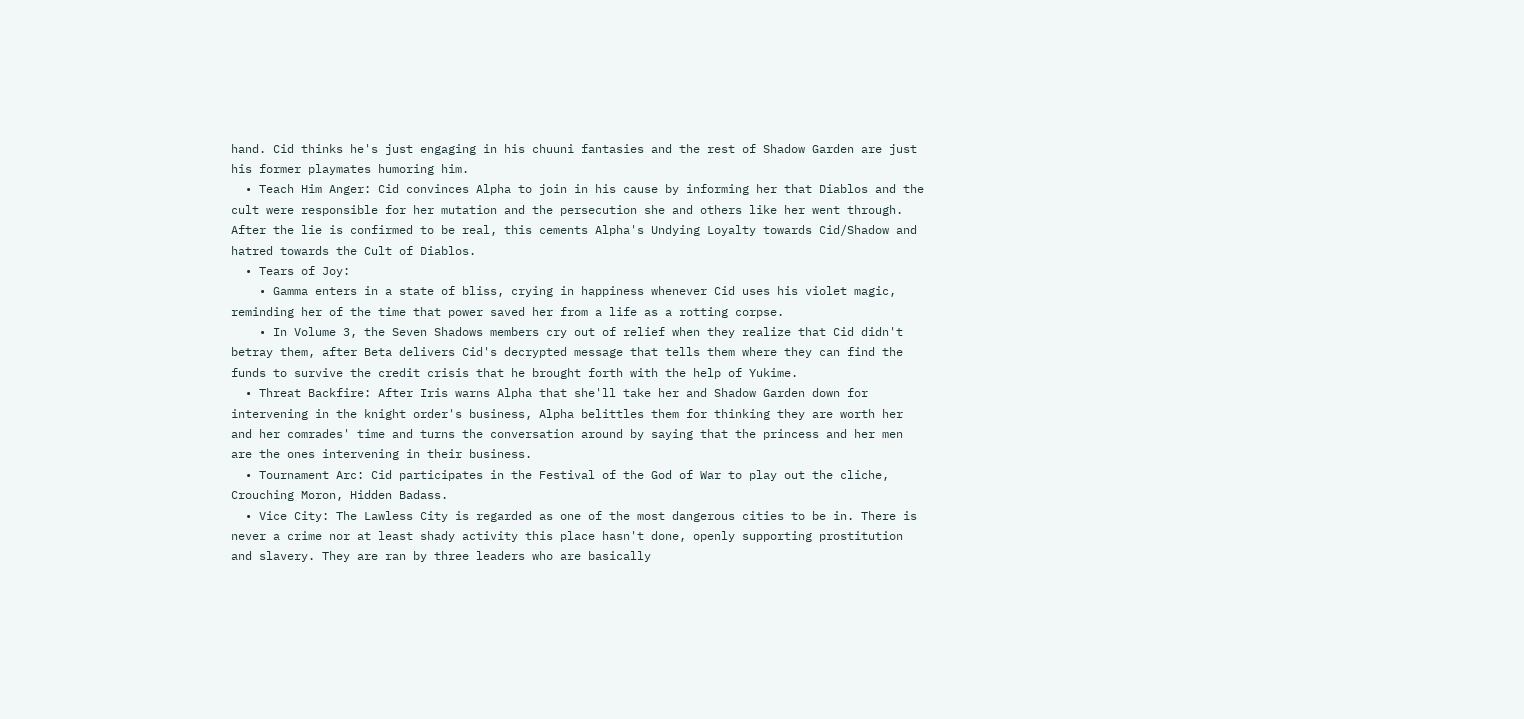hand. Cid thinks he's just engaging in his chuuni fantasies and the rest of Shadow Garden are just his former playmates humoring him.
  • Teach Him Anger: Cid convinces Alpha to join in his cause by informing her that Diablos and the cult were responsible for her mutation and the persecution she and others like her went through. After the lie is confirmed to be real, this cements Alpha's Undying Loyalty towards Cid/Shadow and hatred towards the Cult of Diablos.
  • Tears of Joy:
    • Gamma enters in a state of bliss, crying in happiness whenever Cid uses his violet magic, reminding her of the time that power saved her from a life as a rotting corpse.
    • In Volume 3, the Seven Shadows members cry out of relief when they realize that Cid didn't betray them, after Beta delivers Cid's decrypted message that tells them where they can find the funds to survive the credit crisis that he brought forth with the help of Yukime.
  • Threat Backfire: After Iris warns Alpha that she'll take her and Shadow Garden down for intervening in the knight order's business, Alpha belittles them for thinking they are worth her and her comrades' time and turns the conversation around by saying that the princess and her men are the ones intervening in their business.
  • Tournament Arc: Cid participates in the Festival of the God of War to play out the cliche, Crouching Moron, Hidden Badass.
  • Vice City: The Lawless City is regarded as one of the most dangerous cities to be in. There is never a crime nor at least shady activity this place hasn't done, openly supporting prostitution and slavery. They are ran by three leaders who are basically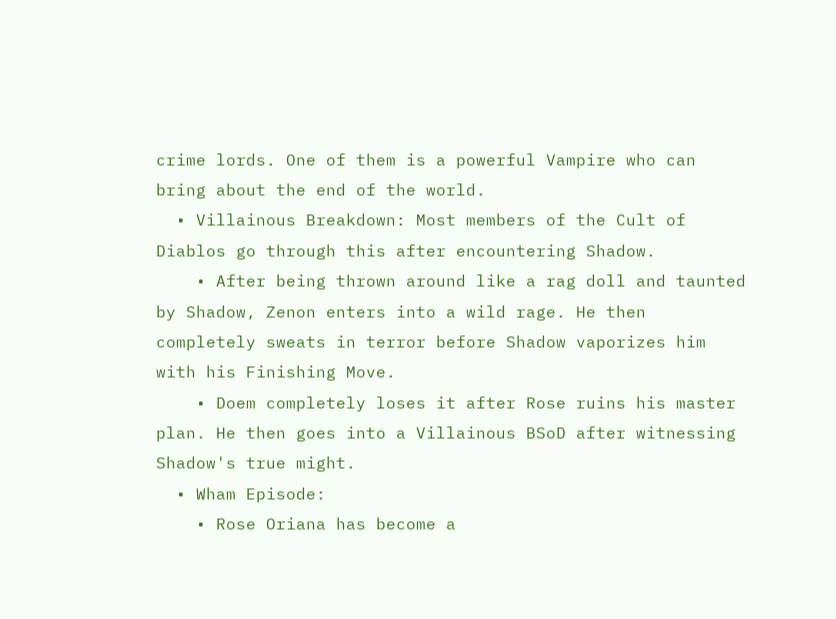crime lords. One of them is a powerful Vampire who can bring about the end of the world.
  • Villainous Breakdown: Most members of the Cult of Diablos go through this after encountering Shadow.
    • After being thrown around like a rag doll and taunted by Shadow, Zenon enters into a wild rage. He then completely sweats in terror before Shadow vaporizes him with his Finishing Move.
    • Doem completely loses it after Rose ruins his master plan. He then goes into a Villainous BSoD after witnessing Shadow's true might.
  • Wham Episode:
    • Rose Oriana has become a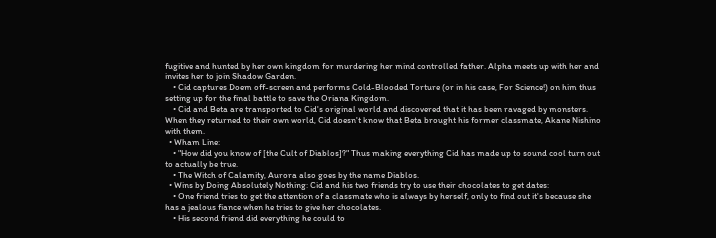fugitive and hunted by her own kingdom for murdering her mind controlled father. Alpha meets up with her and invites her to join Shadow Garden.
    • Cid captures Doem off-screen and performs Cold-Blooded Torture (or in his case, For Science!) on him thus setting up for the final battle to save the Oriana Kingdom.
    • Cid and Beta are transported to Cid's original world and discovered that it has been ravaged by monsters. When they returned to their own world, Cid doesn't know that Beta brought his former classmate, Akane Nishino with them.
  • Wham Line:
    • "How did you know of [the Cult of Diablos]?" Thus making everything Cid has made up to sound cool turn out to actually be true.
    • The Witch of Calamity, Aurora also goes by the name Diablos.
  • Wins by Doing Absolutely Nothing: Cid and his two friends try to use their chocolates to get dates:
    • One friend tries to get the attention of a classmate who is always by herself, only to find out it's because she has a jealous fiance when he tries to give her chocolates.
    • His second friend did everything he could to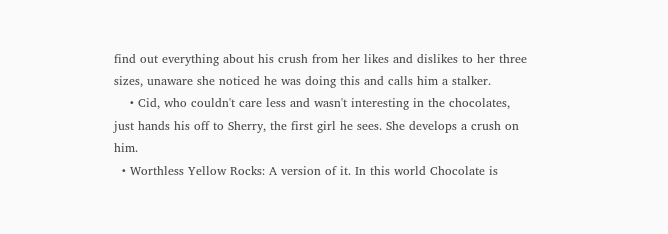find out everything about his crush from her likes and dislikes to her three sizes, unaware she noticed he was doing this and calls him a stalker.
    • Cid, who couldn't care less and wasn't interesting in the chocolates, just hands his off to Sherry, the first girl he sees. She develops a crush on him.
  • Worthless Yellow Rocks: A version of it. In this world Chocolate is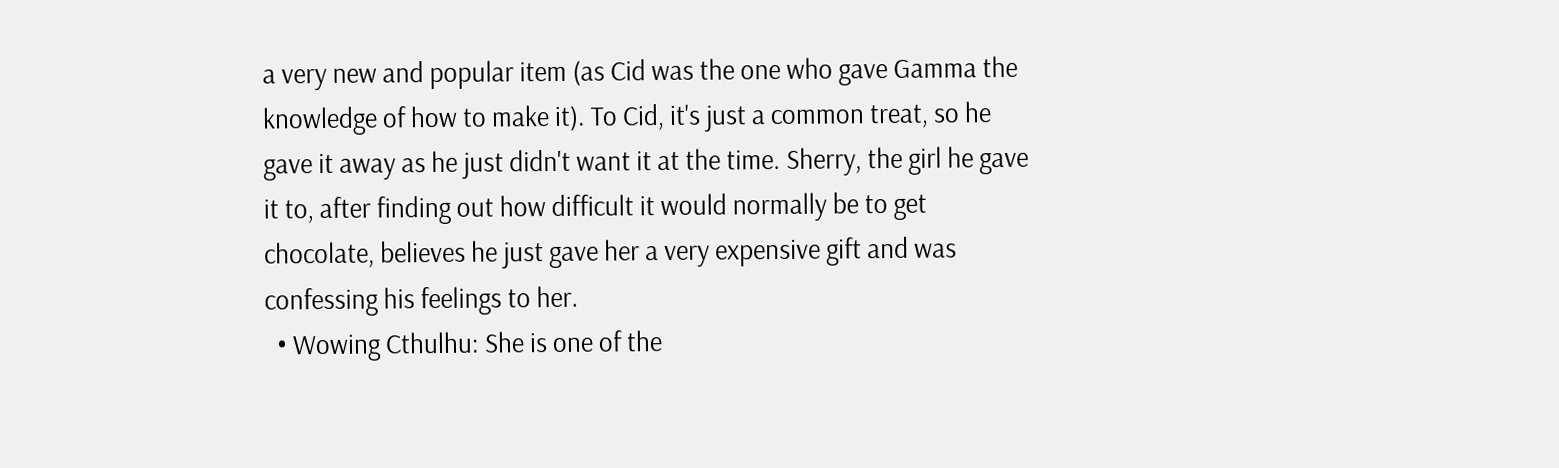a very new and popular item (as Cid was the one who gave Gamma the knowledge of how to make it). To Cid, it's just a common treat, so he gave it away as he just didn't want it at the time. Sherry, the girl he gave it to, after finding out how difficult it would normally be to get chocolate, believes he just gave her a very expensive gift and was confessing his feelings to her.
  • Wowing Cthulhu: She is one of the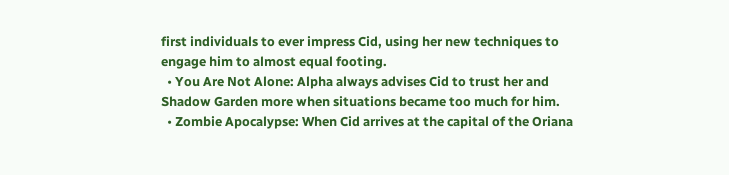first individuals to ever impress Cid, using her new techniques to engage him to almost equal footing.
  • You Are Not Alone: Alpha always advises Cid to trust her and Shadow Garden more when situations became too much for him.
  • Zombie Apocalypse: When Cid arrives at the capital of the Oriana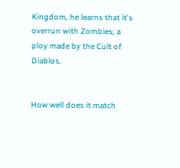Kingdom, he learns that it's overrun with Zombies; a ploy made by the Cult of Diablos.


How well does it match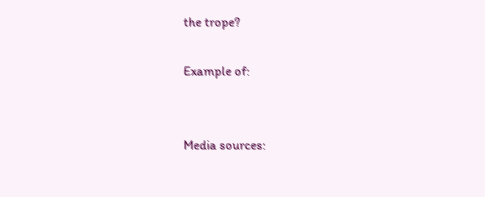the trope?

Example of:


Media sources: